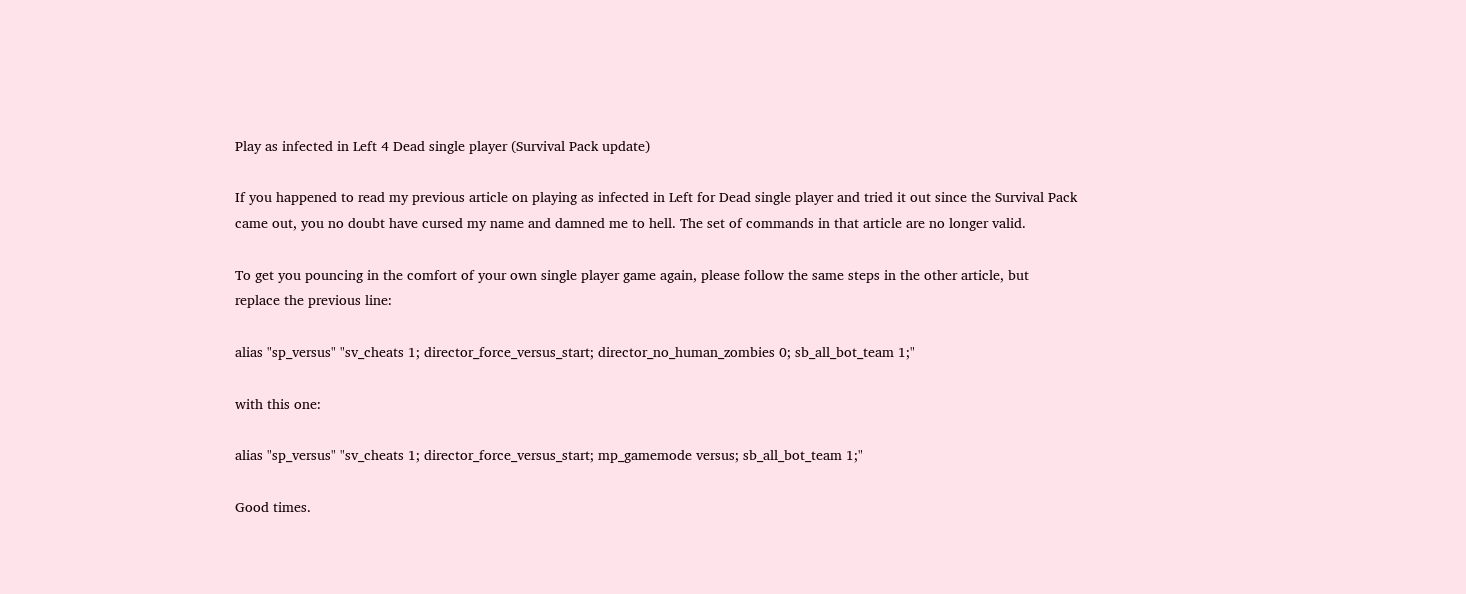Play as infected in Left 4 Dead single player (Survival Pack update)

If you happened to read my previous article on playing as infected in Left for Dead single player and tried it out since the Survival Pack came out, you no doubt have cursed my name and damned me to hell. The set of commands in that article are no longer valid.

To get you pouncing in the comfort of your own single player game again, please follow the same steps in the other article, but replace the previous line:

alias "sp_versus" "sv_cheats 1; director_force_versus_start; director_no_human_zombies 0; sb_all_bot_team 1;"

with this one:

alias "sp_versus" "sv_cheats 1; director_force_versus_start; mp_gamemode versus; sb_all_bot_team 1;"

Good times.